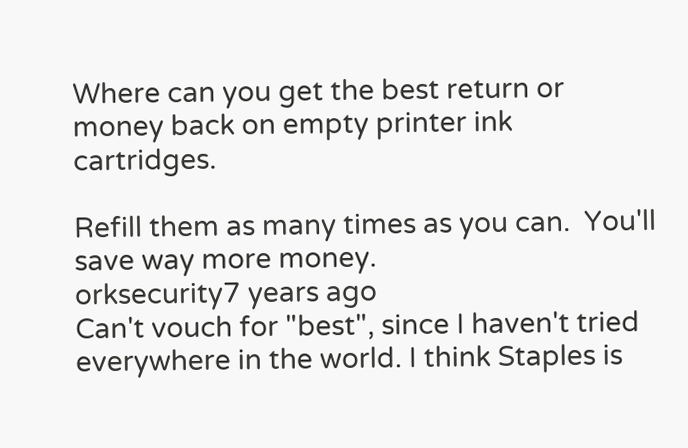Where can you get the best return or money back on empty printer ink cartridges.

Refill them as many times as you can.  You'll save way more money.
orksecurity7 years ago
Can't vouch for "best", since I haven't tried everywhere in the world. I think Staples is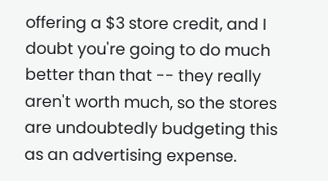offering a $3 store credit, and I doubt you're going to do much better than that -- they really aren't worth much, so the stores are undoubtedly budgeting this as an advertising expense.